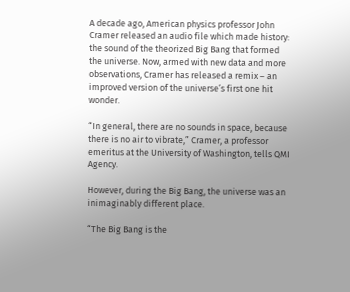A decade ago, American physics professor John Cramer released an audio file which made history: the sound of the theorized Big Bang that formed the universe. Now, armed with new data and more observations, Cramer has released a remix – an improved version of the universe’s first one hit wonder.

“In general, there are no sounds in space, because there is no air to vibrate,” Cramer, a professor emeritus at the University of Washington, tells QMI Agency.

However, during the Big Bang, the universe was an inimaginably different place.

“The Big Bang is the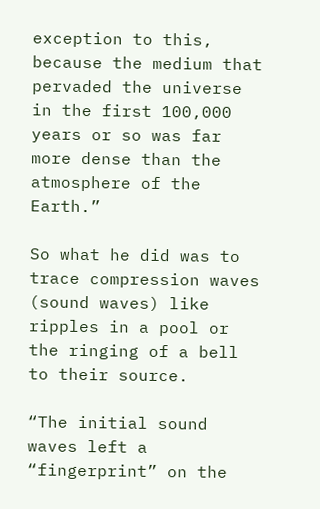exception to this, because the medium that pervaded the universe in the first 100,000 years or so was far more dense than the atmosphere of the Earth.”

So what he did was to trace compression waves (sound waves) like ripples in a pool or the ringing of a bell to their source.

“The initial sound waves left a “fingerprint” on the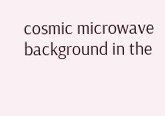cosmic microwave background in the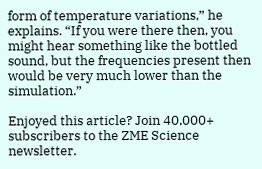form of temperature variations,” he explains. “If you were there then, you might hear something like the bottled sound, but the frequencies present then would be very much lower than the simulation.”

Enjoyed this article? Join 40,000+ subscribers to the ZME Science newsletter.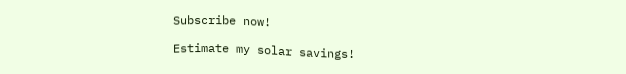Subscribe now!

Estimate my solar savings!